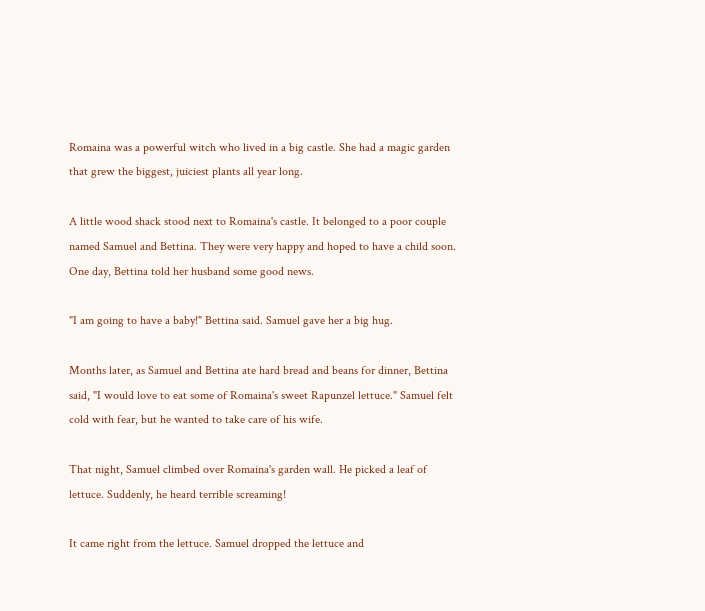Romaina was a powerful witch who lived in a big castle. She had a magic garden that grew the biggest, juiciest plants all year long.

A little wood shack stood next to Romaina's castle. It belonged to a poor couple named Samuel and Bettina. They were very happy and hoped to have a child soon. One day, Bettina told her husband some good news.

"I am going to have a baby!" Bettina said. Samuel gave her a big hug.

Months later, as Samuel and Bettina ate hard bread and beans for dinner, Bettina said, "I would love to eat some of Romaina's sweet Rapunzel lettuce." Samuel felt cold with fear, but he wanted to take care of his wife.

That night, Samuel climbed over Romaina's garden wall. He picked a leaf of lettuce. Suddenly, he heard terrible screaming!

It came right from the lettuce. Samuel dropped the lettuce and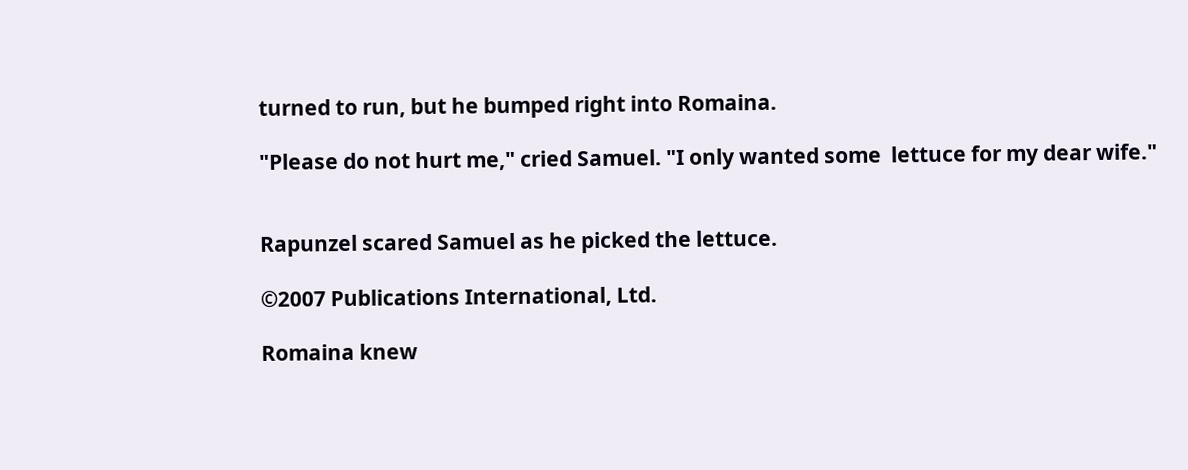turned to run, but he bumped right into Romaina.

"Please do not hurt me," cried Samuel. "I only wanted some  lettuce for my dear wife."


Rapunzel scared Samuel as he picked the lettuce.

©2007 Publications International, Ltd.

Romaina knew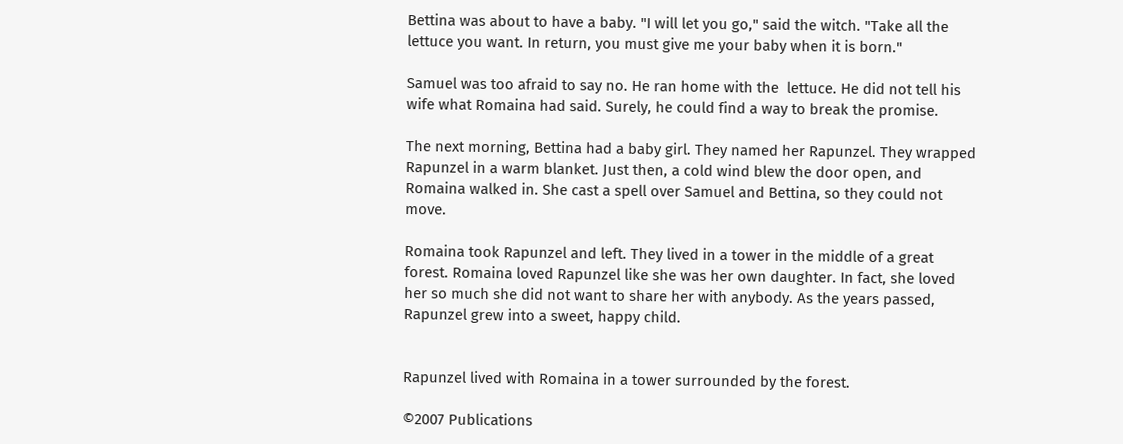Bettina was about to have a baby. "I will let you go," said the witch. "Take all the lettuce you want. In return, you must give me your baby when it is born."

Samuel was too afraid to say no. He ran home with the  lettuce. He did not tell his wife what Romaina had said. Surely, he could find a way to break the promise.

The next morning, Bettina had a baby girl. They named her Rapunzel. They wrapped Rapunzel in a warm blanket. Just then, a cold wind blew the door open, and Romaina walked in. She cast a spell over Samuel and Bettina, so they could not move.

Romaina took Rapunzel and left. They lived in a tower in the middle of a great forest. Romaina loved Rapunzel like she was her own daughter. In fact, she loved her so much she did not want to share her with anybody. As the years passed, Rapunzel grew into a sweet, happy child.


Rapunzel lived with Romaina in a tower surrounded by the forest.

©2007 Publications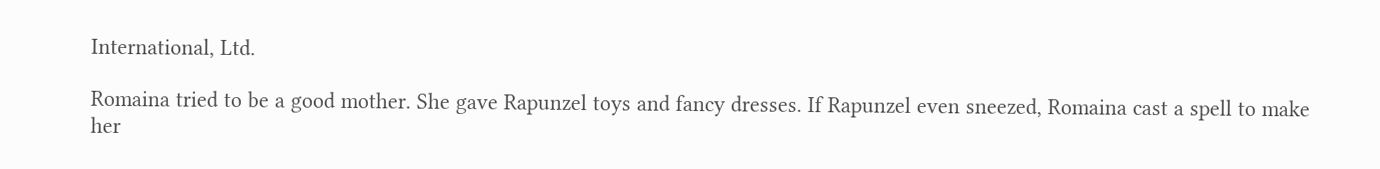International, Ltd.

Romaina tried to be a good mother. She gave Rapunzel toys and fancy dresses. If Rapunzel even sneezed, Romaina cast a spell to make her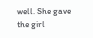well. She gave the girl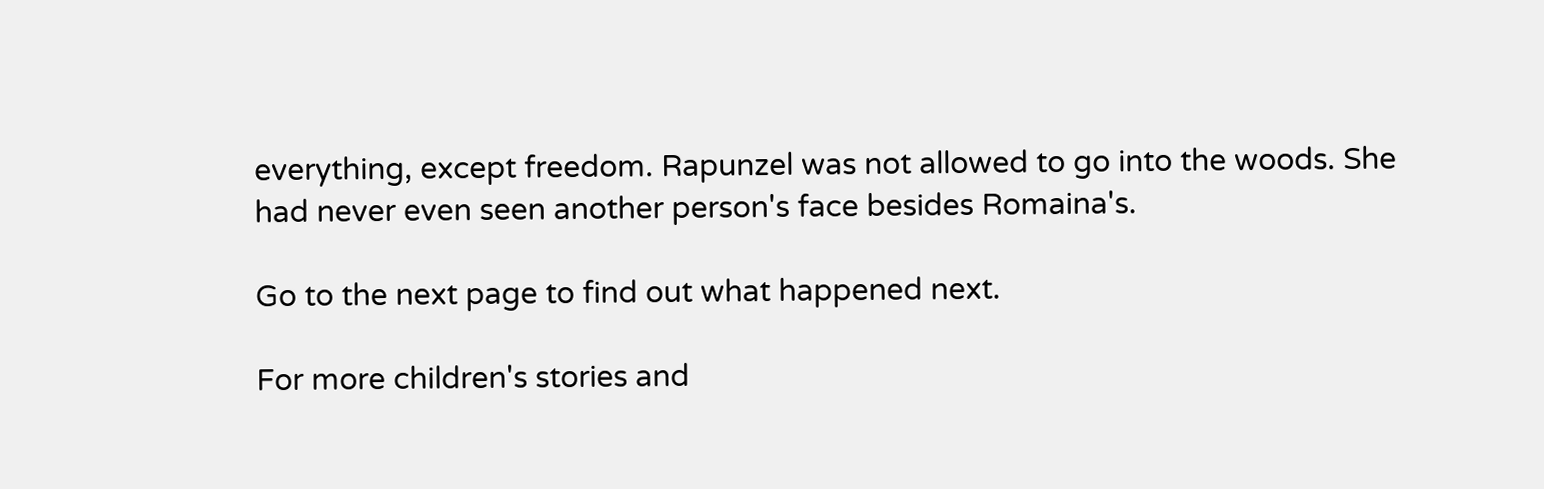everything, except freedom. Rapunzel was not allowed to go into the woods. She had never even seen another person's face besides Romaina's.

Go to the next page to find out what happened next.

For more children's stories and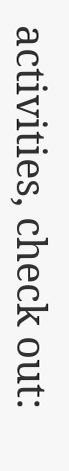activities, check out: